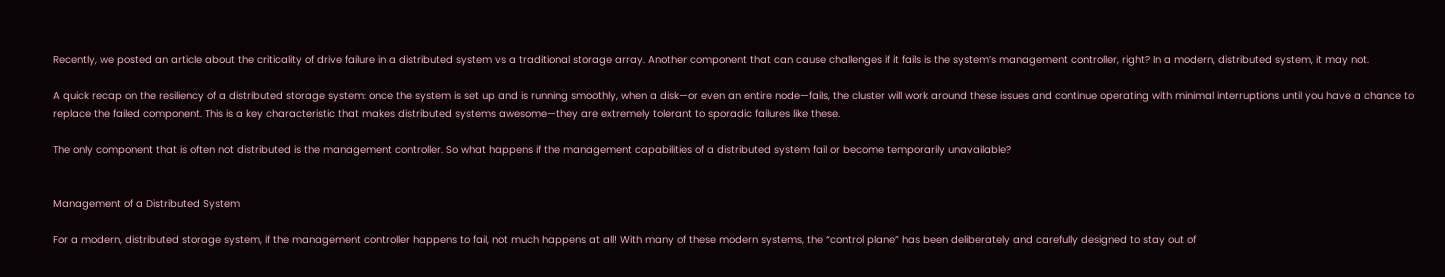Recently, we posted an article about the criticality of drive failure in a distributed system vs a traditional storage array. Another component that can cause challenges if it fails is the system’s management controller, right? In a modern, distributed system, it may not.

A quick recap on the resiliency of a distributed storage system: once the system is set up and is running smoothly, when a disk—or even an entire node—fails, the cluster will work around these issues and continue operating with minimal interruptions until you have a chance to replace the failed component. This is a key characteristic that makes distributed systems awesome—they are extremely tolerant to sporadic failures like these.

The only component that is often not distributed is the management controller. So what happens if the management capabilities of a distributed system fail or become temporarily unavailable?


Management of a Distributed System

For a modern, distributed storage system, if the management controller happens to fail, not much happens at all! With many of these modern systems, the “control plane” has been deliberately and carefully designed to stay out of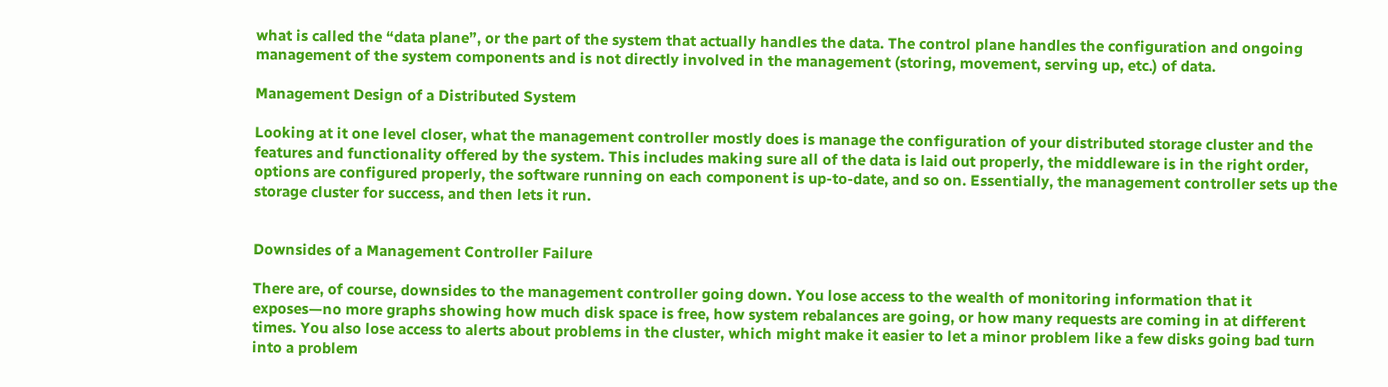what is called the “data plane”, or the part of the system that actually handles the data. The control plane handles the configuration and ongoing management of the system components and is not directly involved in the management (storing, movement, serving up, etc.) of data.

Management Design of a Distributed System

Looking at it one level closer, what the management controller mostly does is manage the configuration of your distributed storage cluster and the features and functionality offered by the system. This includes making sure all of the data is laid out properly, the middleware is in the right order, options are configured properly, the software running on each component is up-to-date, and so on. Essentially, the management controller sets up the storage cluster for success, and then lets it run.


Downsides of a Management Controller Failure

There are, of course, downsides to the management controller going down. You lose access to the wealth of monitoring information that it exposes—no more graphs showing how much disk space is free, how system rebalances are going, or how many requests are coming in at different times. You also lose access to alerts about problems in the cluster, which might make it easier to let a minor problem like a few disks going bad turn into a problem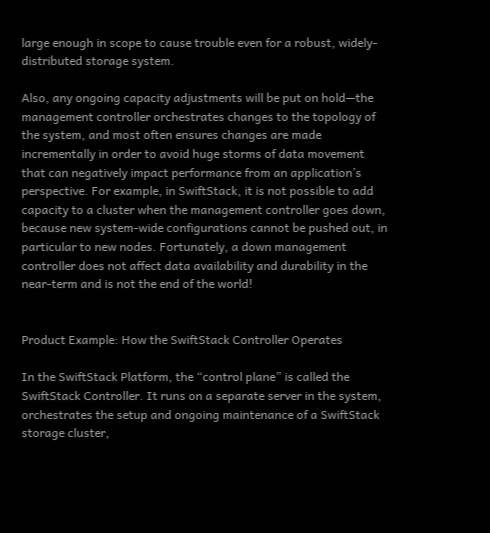large enough in scope to cause trouble even for a robust, widely-distributed storage system.

Also, any ongoing capacity adjustments will be put on hold—the management controller orchestrates changes to the topology of the system, and most often ensures changes are made incrementally in order to avoid huge storms of data movement that can negatively impact performance from an application’s perspective. For example, in SwiftStack, it is not possible to add capacity to a cluster when the management controller goes down, because new system-wide configurations cannot be pushed out, in particular to new nodes. Fortunately, a down management controller does not affect data availability and durability in the near-term and is not the end of the world!


Product Example: How the SwiftStack Controller Operates

In the SwiftStack Platform, the “control plane” is called the SwiftStack Controller. It runs on a separate server in the system, orchestrates the setup and ongoing maintenance of a SwiftStack storage cluster,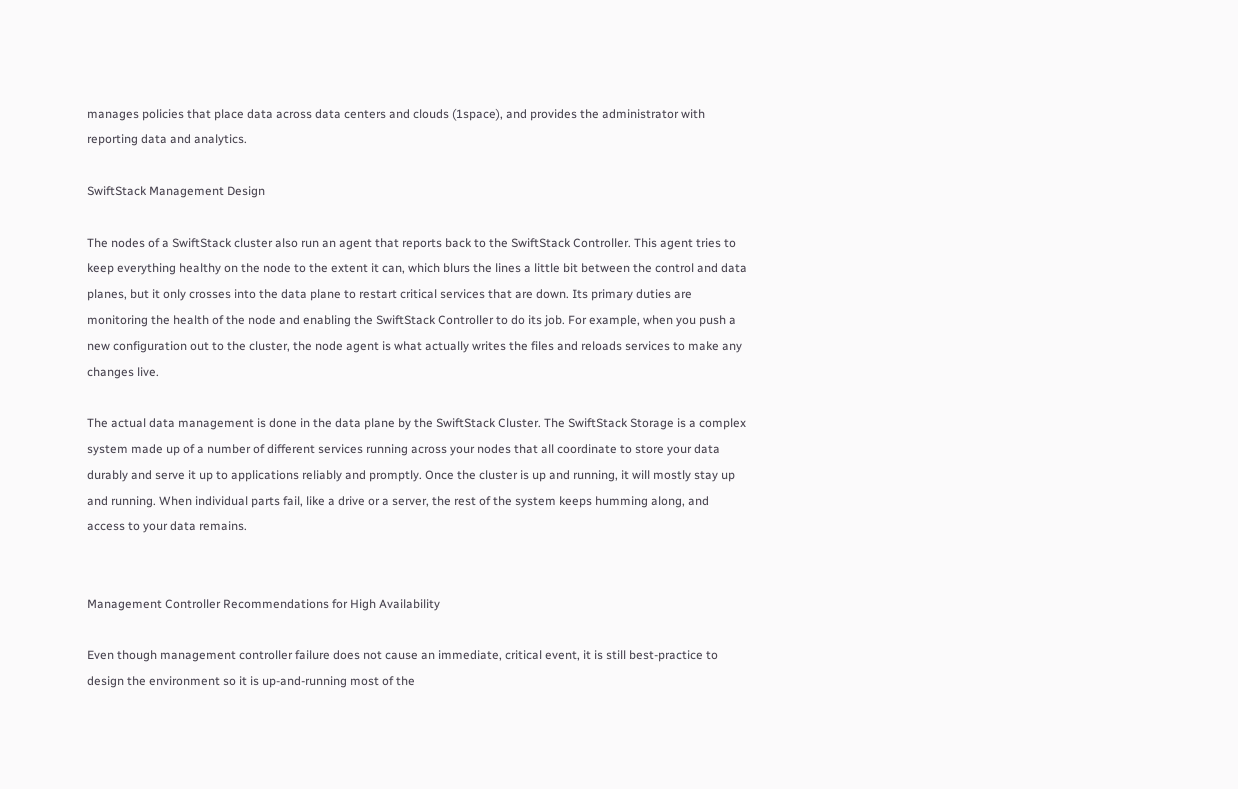manages policies that place data across data centers and clouds (1space), and provides the administrator with reporting data and analytics.

SwiftStack Management Design

The nodes of a SwiftStack cluster also run an agent that reports back to the SwiftStack Controller. This agent tries to keep everything healthy on the node to the extent it can, which blurs the lines a little bit between the control and data planes, but it only crosses into the data plane to restart critical services that are down. Its primary duties are monitoring the health of the node and enabling the SwiftStack Controller to do its job. For example, when you push a new configuration out to the cluster, the node agent is what actually writes the files and reloads services to make any changes live.

The actual data management is done in the data plane by the SwiftStack Cluster. The SwiftStack Storage is a complex system made up of a number of different services running across your nodes that all coordinate to store your data durably and serve it up to applications reliably and promptly. Once the cluster is up and running, it will mostly stay up and running. When individual parts fail, like a drive or a server, the rest of the system keeps humming along, and access to your data remains.


Management Controller Recommendations for High Availability

Even though management controller failure does not cause an immediate, critical event, it is still best-practice to design the environment so it is up-and-running most of the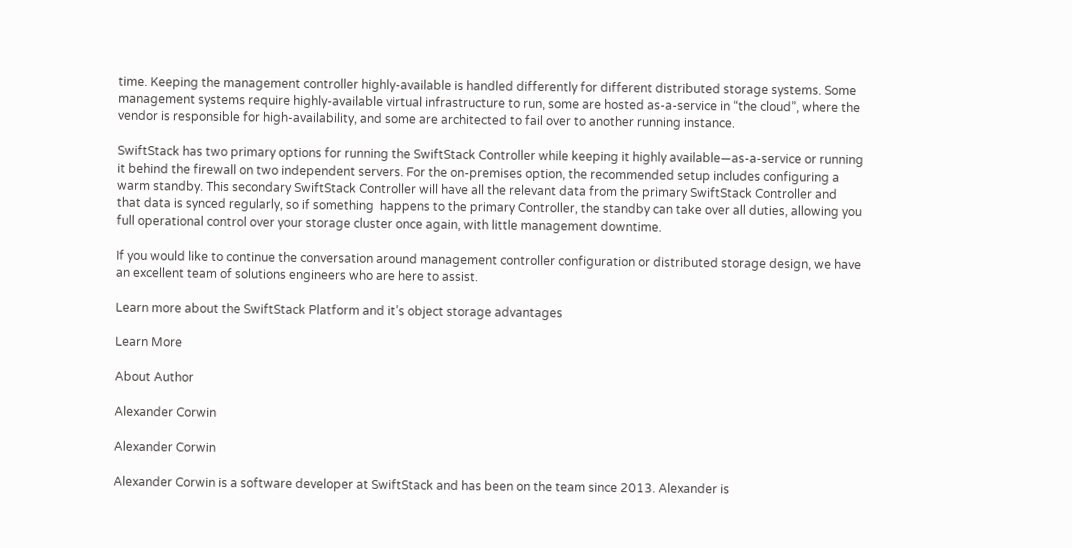time. Keeping the management controller highly-available is handled differently for different distributed storage systems. Some management systems require highly-available virtual infrastructure to run, some are hosted as-a-service in “the cloud”, where the vendor is responsible for high-availability, and some are architected to fail over to another running instance.

SwiftStack has two primary options for running the SwiftStack Controller while keeping it highly available—as-a-service or running it behind the firewall on two independent servers. For the on-premises option, the recommended setup includes configuring a warm standby. This secondary SwiftStack Controller will have all the relevant data from the primary SwiftStack Controller and that data is synced regularly, so if something  happens to the primary Controller, the standby can take over all duties, allowing you full operational control over your storage cluster once again, with little management downtime.

If you would like to continue the conversation around management controller configuration or distributed storage design, we have an excellent team of solutions engineers who are here to assist.

Learn more about the SwiftStack Platform and it’s object storage advantages

Learn More

About Author

Alexander Corwin

Alexander Corwin

Alexander Corwin is a software developer at SwiftStack and has been on the team since 2013. Alexander is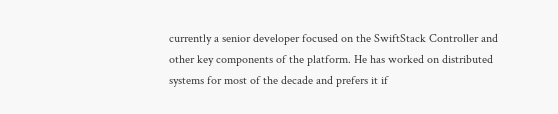currently a senior developer focused on the SwiftStack Controller and other key components of the platform. He has worked on distributed systems for most of the decade and prefers it if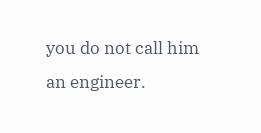you do not call him an engineer.